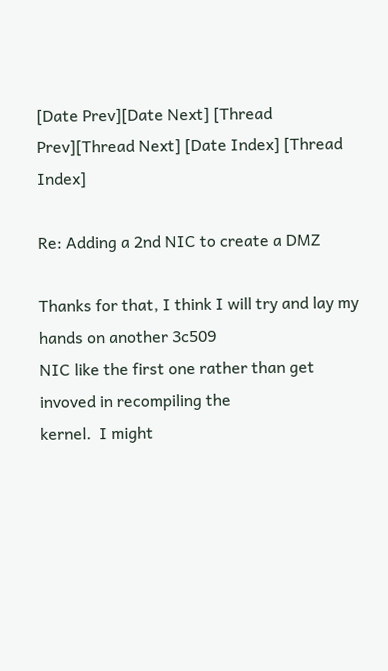[Date Prev][Date Next] [Thread Prev][Thread Next] [Date Index] [Thread Index]

Re: Adding a 2nd NIC to create a DMZ

Thanks for that, I think I will try and lay my hands on another 3c509
NIC like the first one rather than get invoved in recompiling the
kernel.  I might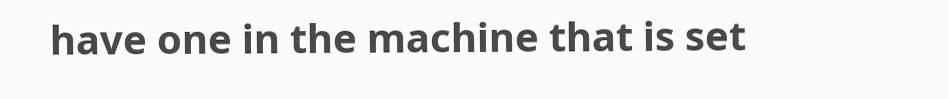have one in the machine that is set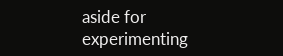aside for
experimenting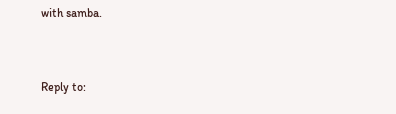with samba.


Reply to: